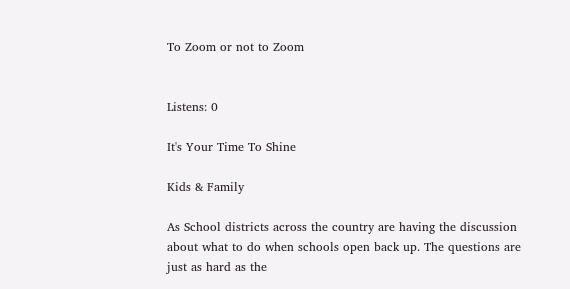To Zoom or not to Zoom


Listens: 0

It's Your Time To Shine

Kids & Family

As School districts across the country are having the discussion about what to do when schools open back up. The questions are just as hard as the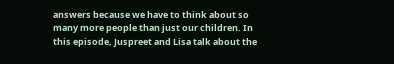answers because we have to think about so many more people than just our children. In this episode, Juspreet and Lisa talk about the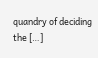quandry of deciding the […]